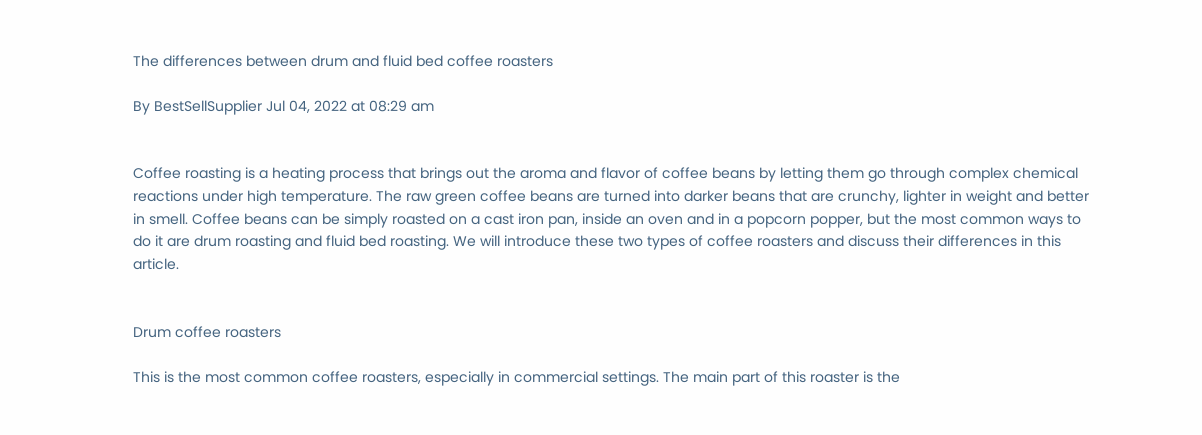The differences between drum and fluid bed coffee roasters

By BestSellSupplier Jul 04, 2022 at 08:29 am


Coffee roasting is a heating process that brings out the aroma and flavor of coffee beans by letting them go through complex chemical reactions under high temperature. The raw green coffee beans are turned into darker beans that are crunchy, lighter in weight and better in smell. Coffee beans can be simply roasted on a cast iron pan, inside an oven and in a popcorn popper, but the most common ways to do it are drum roasting and fluid bed roasting. We will introduce these two types of coffee roasters and discuss their differences in this article.


Drum coffee roasters

This is the most common coffee roasters, especially in commercial settings. The main part of this roaster is the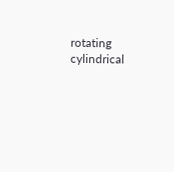rotating cylindrical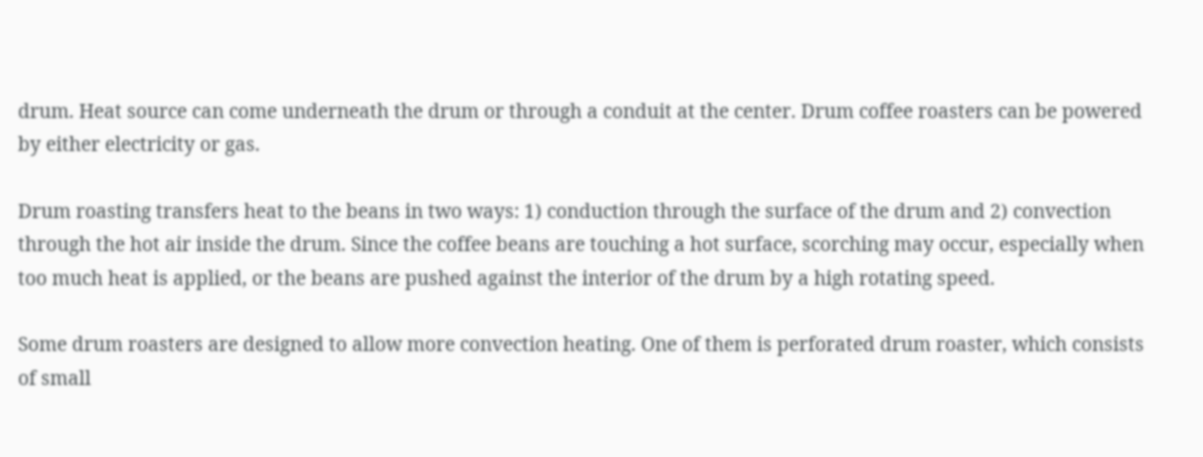drum. Heat source can come underneath the drum or through a conduit at the center. Drum coffee roasters can be powered by either electricity or gas.

Drum roasting transfers heat to the beans in two ways: 1) conduction through the surface of the drum and 2) convection through the hot air inside the drum. Since the coffee beans are touching a hot surface, scorching may occur, especially when too much heat is applied, or the beans are pushed against the interior of the drum by a high rotating speed.

Some drum roasters are designed to allow more convection heating. One of them is perforated drum roaster, which consists of small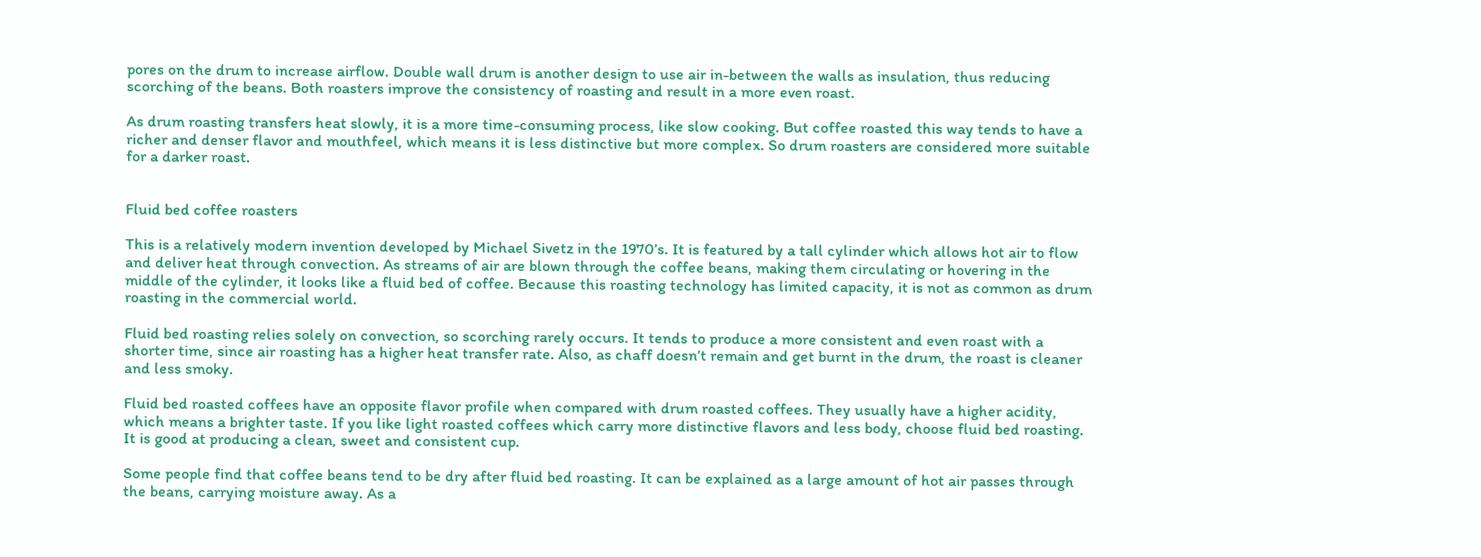pores on the drum to increase airflow. Double wall drum is another design to use air in-between the walls as insulation, thus reducing scorching of the beans. Both roasters improve the consistency of roasting and result in a more even roast.

As drum roasting transfers heat slowly, it is a more time-consuming process, like slow cooking. But coffee roasted this way tends to have a richer and denser flavor and mouthfeel, which means it is less distinctive but more complex. So drum roasters are considered more suitable for a darker roast.


Fluid bed coffee roasters

This is a relatively modern invention developed by Michael Sivetz in the 1970’s. It is featured by a tall cylinder which allows hot air to flow and deliver heat through convection. As streams of air are blown through the coffee beans, making them circulating or hovering in the middle of the cylinder, it looks like a fluid bed of coffee. Because this roasting technology has limited capacity, it is not as common as drum roasting in the commercial world.

Fluid bed roasting relies solely on convection, so scorching rarely occurs. It tends to produce a more consistent and even roast with a shorter time, since air roasting has a higher heat transfer rate. Also, as chaff doesn’t remain and get burnt in the drum, the roast is cleaner and less smoky.

Fluid bed roasted coffees have an opposite flavor profile when compared with drum roasted coffees. They usually have a higher acidity, which means a brighter taste. If you like light roasted coffees which carry more distinctive flavors and less body, choose fluid bed roasting. It is good at producing a clean, sweet and consistent cup.

Some people find that coffee beans tend to be dry after fluid bed roasting. It can be explained as a large amount of hot air passes through the beans, carrying moisture away. As a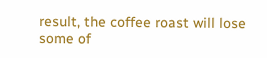result, the coffee roast will lose some of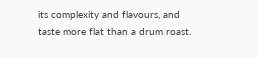its complexity and flavours, and taste more flat than a drum roast.